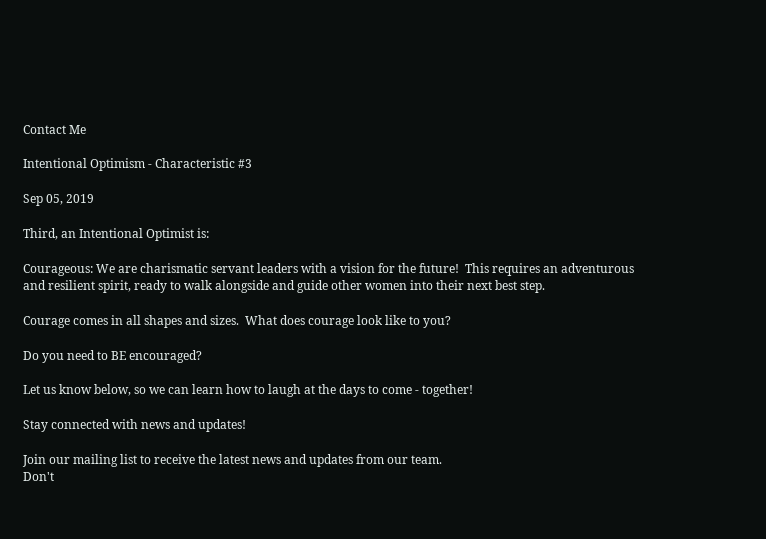Contact Me

Intentional Optimism - Characteristic #3

Sep 05, 2019

Third, an Intentional Optimist is:

Courageous: We are charismatic servant leaders with a vision for the future!  This requires an adventurous and resilient spirit, ready to walk alongside and guide other women into their next best step.

Courage comes in all shapes and sizes.  What does courage look like to you?

Do you need to BE encouraged?

Let us know below, so we can learn how to laugh at the days to come - together!

Stay connected with news and updates!

Join our mailing list to receive the latest news and updates from our team.
Don't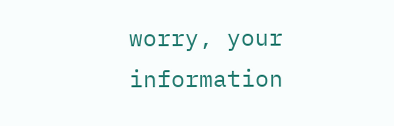worry, your information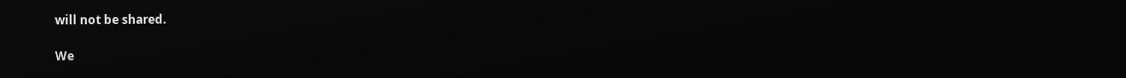will not be shared.

We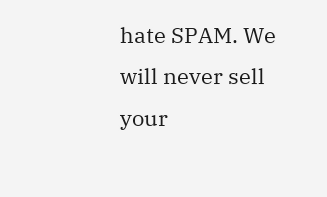hate SPAM. We will never sell your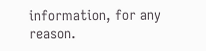information, for any reason.